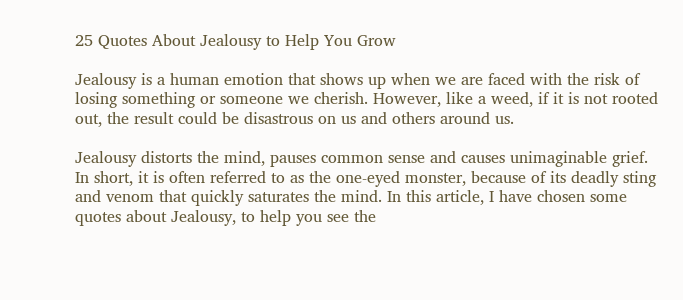25 Quotes About Jealousy to Help You Grow

Jealousy is a human emotion that shows up when we are faced with the risk of losing something or someone we cherish. However, like a weed, if it is not rooted out, the result could be disastrous on us and others around us.

Jealousy distorts the mind, pauses common sense and causes unimaginable grief. In short, it is often referred to as the one-eyed monster, because of its deadly sting and venom that quickly saturates the mind. In this article, I have chosen some quotes about Jealousy, to help you see the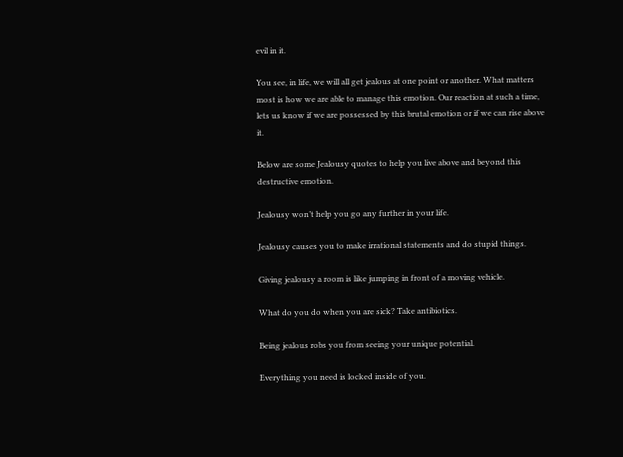evil in it.

You see, in life, we will all get jealous at one point or another. What matters most is how we are able to manage this emotion. Our reaction at such a time, lets us know if we are possessed by this brutal emotion or if we can rise above it.

Below are some Jealousy quotes to help you live above and beyond this destructive emotion.

Jealousy won’t help you go any further in your life.

Jealousy causes you to make irrational statements and do stupid things.

Giving jealousy a room is like jumping in front of a moving vehicle.

What do you do when you are sick? Take antibiotics.

Being jealous robs you from seeing your unique potential.

Everything you need is locked inside of you.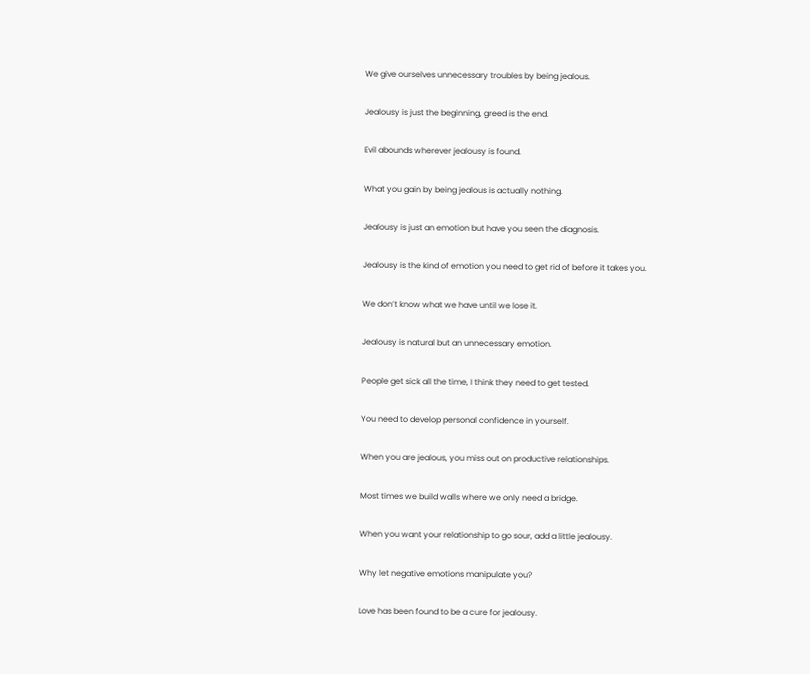We give ourselves unnecessary troubles by being jealous.

Jealousy is just the beginning, greed is the end.

Evil abounds wherever jealousy is found.

What you gain by being jealous is actually nothing.

Jealousy is just an emotion but have you seen the diagnosis.

Jealousy is the kind of emotion you need to get rid of before it takes you.

We don’t know what we have until we lose it.

Jealousy is natural but an unnecessary emotion.

People get sick all the time, I think they need to get tested.

You need to develop personal confidence in yourself.

When you are jealous, you miss out on productive relationships.

Most times we build walls where we only need a bridge.

When you want your relationship to go sour, add a little jealousy.

Why let negative emotions manipulate you?

Love has been found to be a cure for jealousy.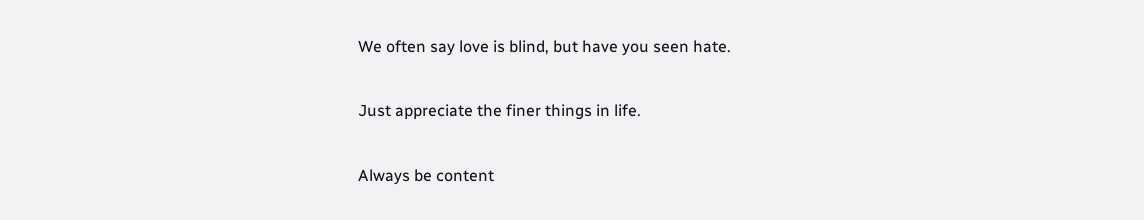We often say love is blind, but have you seen hate.

Just appreciate the finer things in life.

Always be content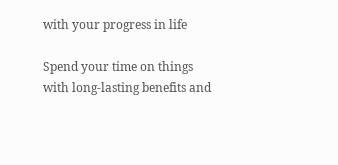with your progress in life

Spend your time on things with long-lasting benefits and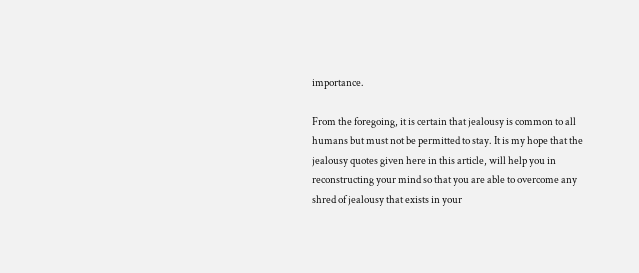importance.

From the foregoing, it is certain that jealousy is common to all humans but must not be permitted to stay. It is my hope that the jealousy quotes given here in this article, will help you in reconstructing your mind so that you are able to overcome any shred of jealousy that exists in your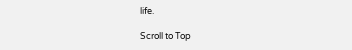life.

Scroll to Top